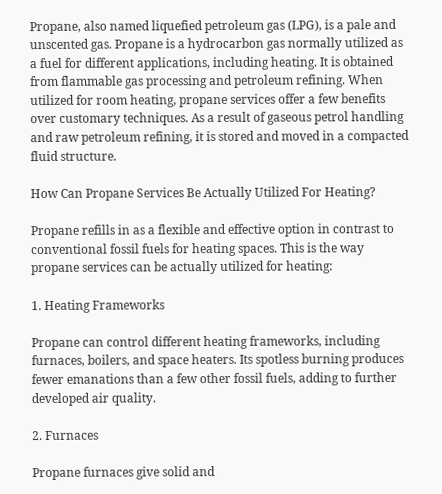Propane, also named liquefied petroleum gas (LPG), is a pale and unscented gas. Propane is a hydrocarbon gas normally utilized as a fuel for different applications, including heating. It is obtained from flammable gas processing and petroleum refining. When utilized for room heating, propane services offer a few benefits over customary techniques. As a result of gaseous petrol handling and raw petroleum refining, it is stored and moved in a compacted fluid structure.

How Can Propane Services Be Actually Utilized For Heating?

Propane refills in as a flexible and effective option in contrast to conventional fossil fuels for heating spaces. This is the way propane services can be actually utilized for heating:

1. Heating Frameworks

Propane can control different heating frameworks, including furnaces, boilers, and space heaters. Its spotless burning produces fewer emanations than a few other fossil fuels, adding to further developed air quality.

2. Furnaces

Propane furnaces give solid and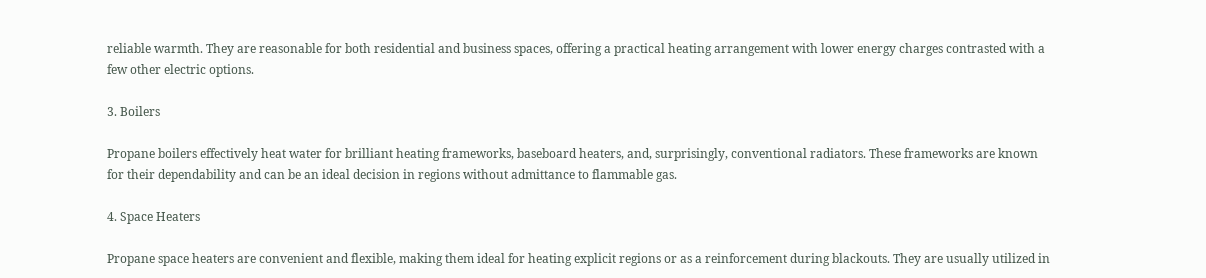reliable warmth. They are reasonable for both residential and business spaces, offering a practical heating arrangement with lower energy charges contrasted with a few other electric options.

3. Boilers

Propane boilers effectively heat water for brilliant heating frameworks, baseboard heaters, and, surprisingly, conventional radiators. These frameworks are known for their dependability and can be an ideal decision in regions without admittance to flammable gas.

4. Space Heaters

Propane space heaters are convenient and flexible, making them ideal for heating explicit regions or as a reinforcement during blackouts. They are usually utilized in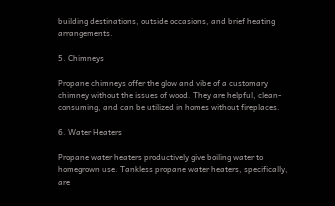building destinations, outside occasions, and brief heating arrangements.

5. Chimneys

Propane chimneys offer the glow and vibe of a customary chimney without the issues of wood. They are helpful, clean-consuming, and can be utilized in homes without fireplaces.

6. Water Heaters

Propane water heaters productively give boiling water to homegrown use. Tankless propane water heaters, specifically, are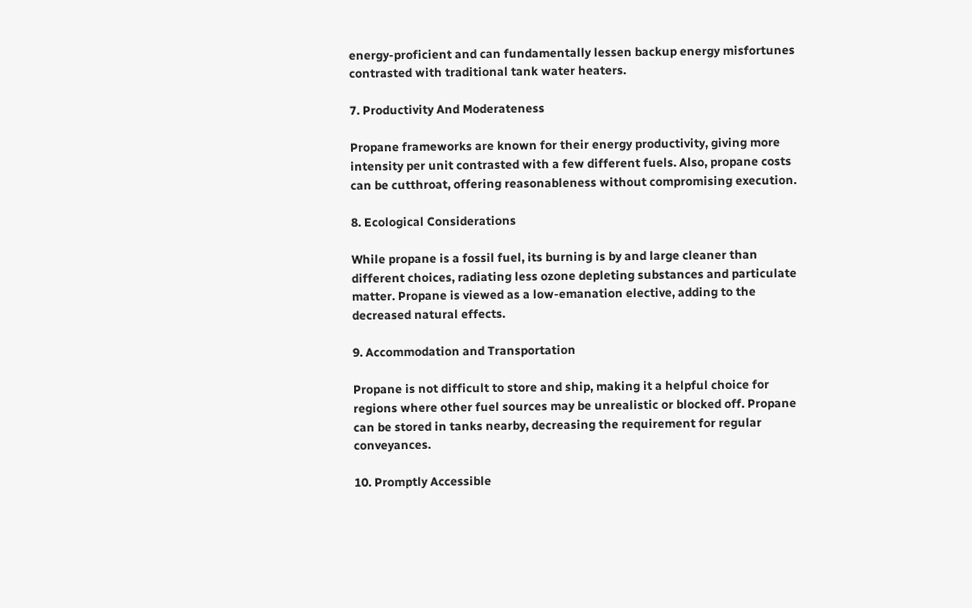energy-proficient and can fundamentally lessen backup energy misfortunes contrasted with traditional tank water heaters.

7. Productivity And Moderateness

Propane frameworks are known for their energy productivity, giving more intensity per unit contrasted with a few different fuels. Also, propane costs can be cutthroat, offering reasonableness without compromising execution.

8. Ecological Considerations

While propane is a fossil fuel, its burning is by and large cleaner than different choices, radiating less ozone depleting substances and particulate matter. Propane is viewed as a low-emanation elective, adding to the decreased natural effects.

9. Accommodation and Transportation

Propane is not difficult to store and ship, making it a helpful choice for regions where other fuel sources may be unrealistic or blocked off. Propane can be stored in tanks nearby, decreasing the requirement for regular conveyances.

10. Promptly Accessible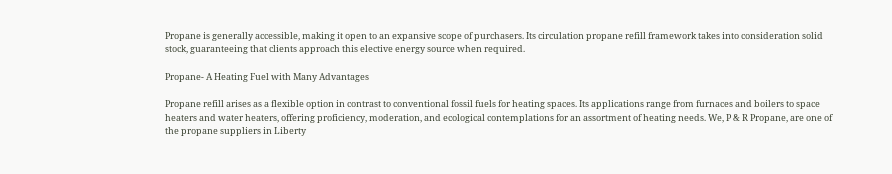Propane is generally accessible, making it open to an expansive scope of purchasers. Its circulation propane refill framework takes into consideration solid stock, guaranteeing that clients approach this elective energy source when required.

Propane- A Heating Fuel with Many Advantages

Propane refill arises as a flexible option in contrast to conventional fossil fuels for heating spaces. Its applications range from furnaces and boilers to space heaters and water heaters, offering proficiency, moderation, and ecological contemplations for an assortment of heating needs. We, P & R Propane, are one of the propane suppliers in Liberty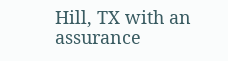Hill, TX with an assurance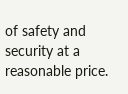of safety and security at a reasonable price.